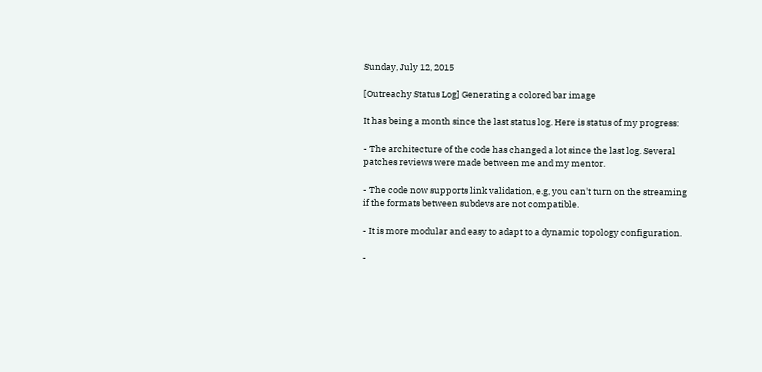Sunday, July 12, 2015

[Outreachy Status Log] Generating a colored bar image

It has being a month since the last status log. Here is status of my progress:

- The architecture of the code has changed a lot since the last log. Several patches reviews were made between me and my mentor.

- The code now supports link validation, e.g, you can't turn on the streaming if the formats between subdevs are not compatible.

- It is more modular and easy to adapt to a dynamic topology configuration.

-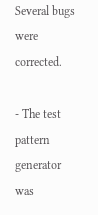Several bugs were corrected.

- The test pattern generator was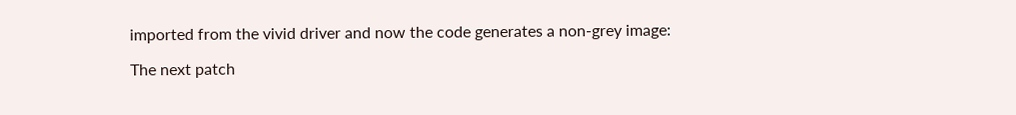imported from the vivid driver and now the code generates a non-grey image:

The next patch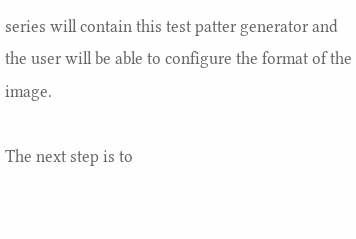series will contain this test patter generator and the user will be able to configure the format of the image.

The next step is to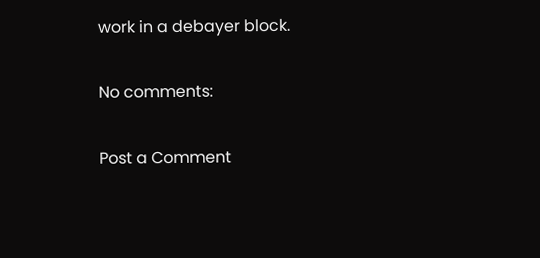work in a debayer block.

No comments:

Post a Comment